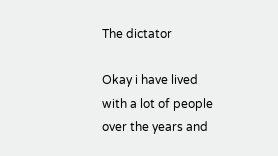The dictator

Okay i have lived with a lot of people over the years and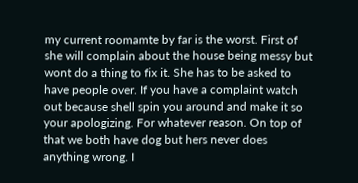my current roomamte by far is the worst. First of she will complain about the house being messy but wont do a thing to fix it. She has to be asked to have people over. If you have a complaint watch out because shell spin you around and make it so your apologizing. For whatever reason. On top of that we both have dog but hers never does anything wrong. I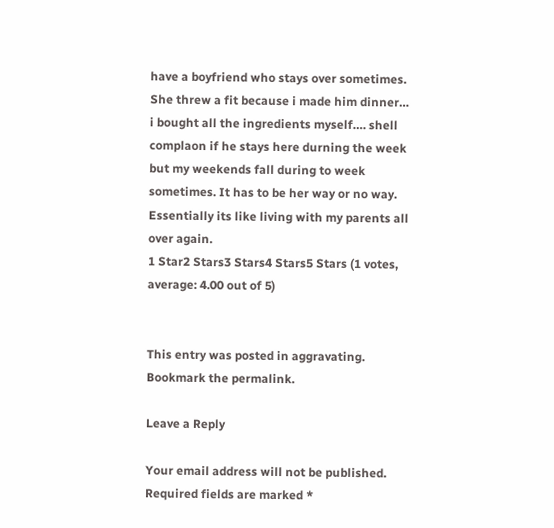have a boyfriend who stays over sometimes. She threw a fit because i made him dinner… i bought all the ingredients myself…. shell complaon if he stays here durning the week but my weekends fall during to week sometimes. It has to be her way or no way. Essentially its like living with my parents all over again.
1 Star2 Stars3 Stars4 Stars5 Stars (1 votes, average: 4.00 out of 5)


This entry was posted in aggravating. Bookmark the permalink.

Leave a Reply

Your email address will not be published. Required fields are marked *